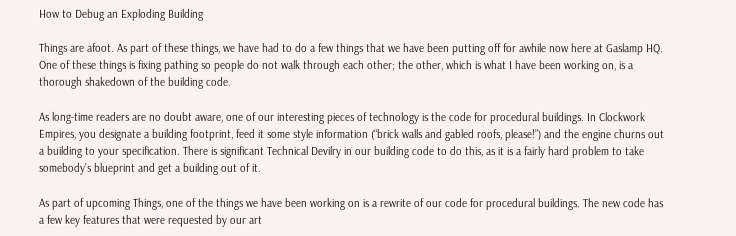How to Debug an Exploding Building

Things are afoot. As part of these things, we have had to do a few things that we have been putting off for awhile now here at Gaslamp HQ. One of these things is fixing pathing so people do not walk through each other; the other, which is what I have been working on, is a thorough shakedown of the building code.

As long-time readers are no doubt aware, one of our interesting pieces of technology is the code for procedural buildings. In Clockwork Empires, you designate a building footprint, feed it some style information (“brick walls and gabled roofs, please!”) and the engine churns out a building to your specification. There is significant Technical Devilry in our building code to do this, as it is a fairly hard problem to take somebody’s blueprint and get a building out of it.

As part of upcoming Things, one of the things we have been working on is a rewrite of our code for procedural buildings. The new code has a few key features that were requested by our art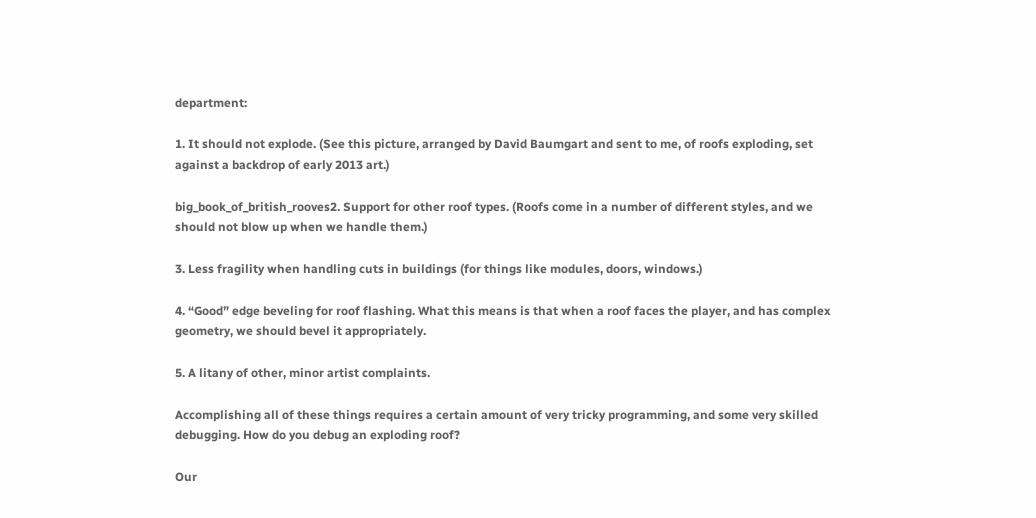department:

1. It should not explode. (See this picture, arranged by David Baumgart and sent to me, of roofs exploding, set against a backdrop of early 2013 art.)

big_book_of_british_rooves2. Support for other roof types. (Roofs come in a number of different styles, and we should not blow up when we handle them.)

3. Less fragility when handling cuts in buildings (for things like modules, doors, windows.)

4. “Good” edge beveling for roof flashing. What this means is that when a roof faces the player, and has complex geometry, we should bevel it appropriately.

5. A litany of other, minor artist complaints.

Accomplishing all of these things requires a certain amount of very tricky programming, and some very skilled debugging. How do you debug an exploding roof?

Our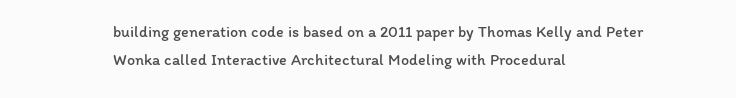building generation code is based on a 2011 paper by Thomas Kelly and Peter Wonka called Interactive Architectural Modeling with Procedural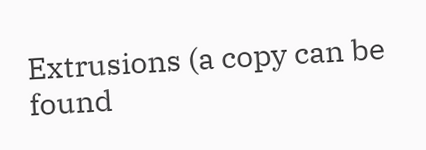Extrusions (a copy can be found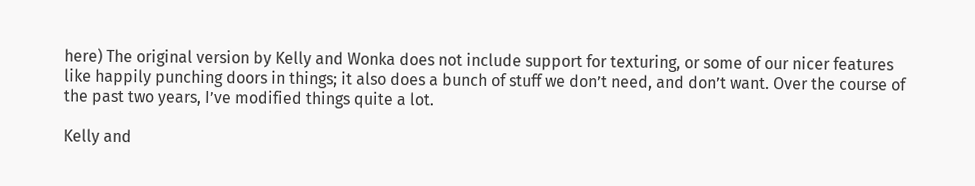here) The original version by Kelly and Wonka does not include support for texturing, or some of our nicer features like happily punching doors in things; it also does a bunch of stuff we don’t need, and don’t want. Over the course of the past two years, I’ve modified things quite a lot.

Kelly and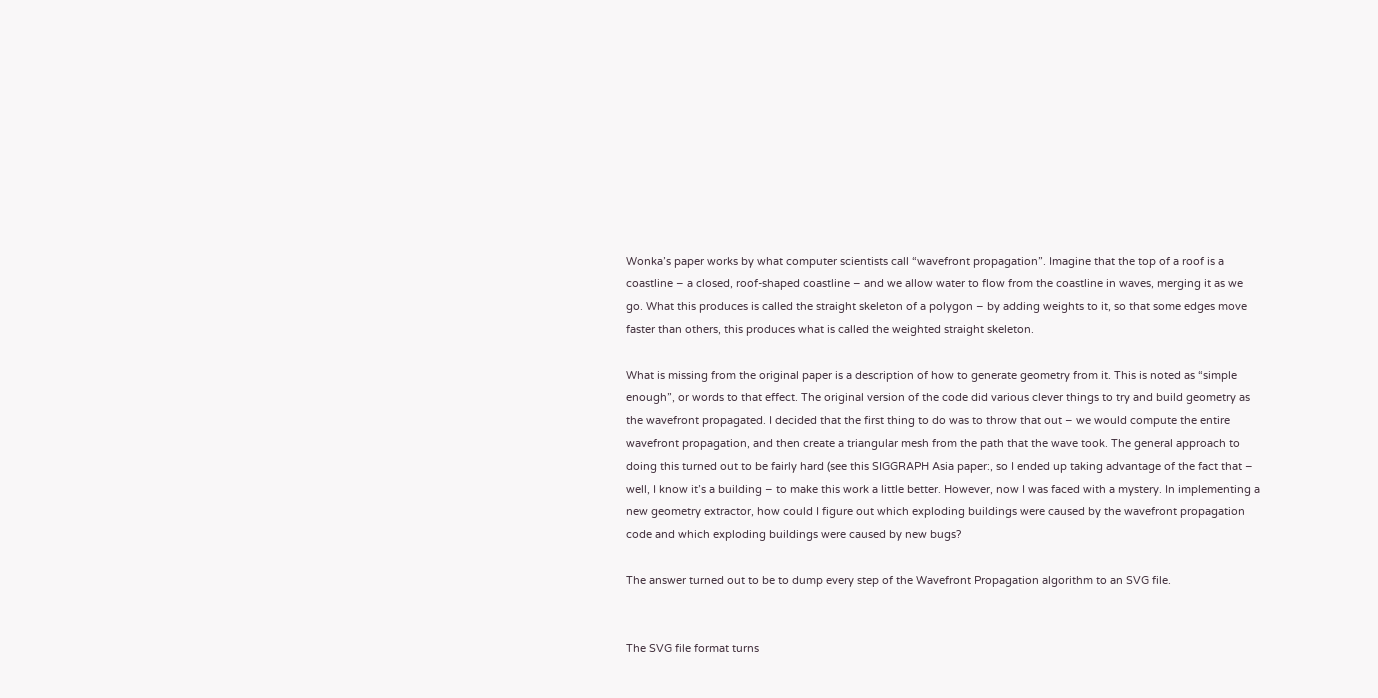Wonka’s paper works by what computer scientists call “wavefront propagation”. Imagine that the top of a roof is a coastline – a closed, roof-shaped coastline – and we allow water to flow from the coastline in waves, merging it as we go. What this produces is called the straight skeleton of a polygon – by adding weights to it, so that some edges move faster than others, this produces what is called the weighted straight skeleton.

What is missing from the original paper is a description of how to generate geometry from it. This is noted as “simple enough”, or words to that effect. The original version of the code did various clever things to try and build geometry as the wavefront propagated. I decided that the first thing to do was to throw that out – we would compute the entire wavefront propagation, and then create a triangular mesh from the path that the wave took. The general approach to doing this turned out to be fairly hard (see this SIGGRAPH Asia paper:, so I ended up taking advantage of the fact that – well, I know it’s a building – to make this work a little better. However, now I was faced with a mystery. In implementing a new geometry extractor, how could I figure out which exploding buildings were caused by the wavefront propagation code and which exploding buildings were caused by new bugs?

The answer turned out to be to dump every step of the Wavefront Propagation algorithm to an SVG file.


The SVG file format turns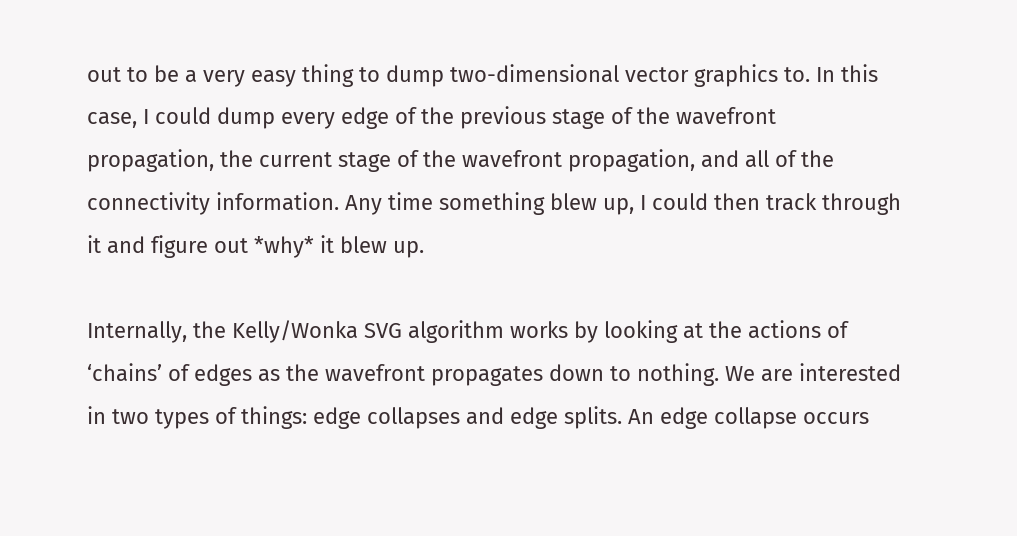out to be a very easy thing to dump two-dimensional vector graphics to. In this case, I could dump every edge of the previous stage of the wavefront propagation, the current stage of the wavefront propagation, and all of the connectivity information. Any time something blew up, I could then track through it and figure out *why* it blew up.

Internally, the Kelly/Wonka SVG algorithm works by looking at the actions of ‘chains’ of edges as the wavefront propagates down to nothing. We are interested in two types of things: edge collapses and edge splits. An edge collapse occurs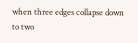when three edges collapse down to two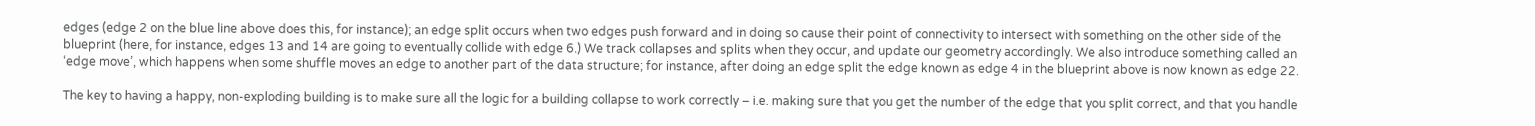edges (edge 2 on the blue line above does this, for instance); an edge split occurs when two edges push forward and in doing so cause their point of connectivity to intersect with something on the other side of the blueprint (here, for instance, edges 13 and 14 are going to eventually collide with edge 6.) We track collapses and splits when they occur, and update our geometry accordingly. We also introduce something called an ‘edge move’, which happens when some shuffle moves an edge to another part of the data structure; for instance, after doing an edge split the edge known as edge 4 in the blueprint above is now known as edge 22.

The key to having a happy, non-exploding building is to make sure all the logic for a building collapse to work correctly – i.e. making sure that you get the number of the edge that you split correct, and that you handle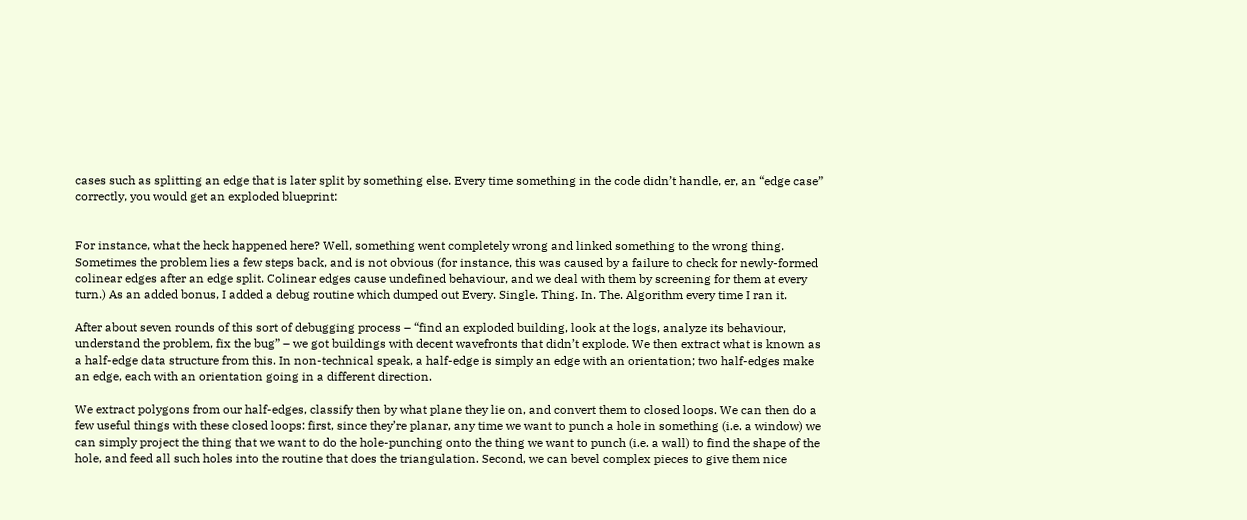cases such as splitting an edge that is later split by something else. Every time something in the code didn’t handle, er, an “edge case” correctly, you would get an exploded blueprint:


For instance, what the heck happened here? Well, something went completely wrong and linked something to the wrong thing. Sometimes the problem lies a few steps back, and is not obvious (for instance, this was caused by a failure to check for newly-formed colinear edges after an edge split. Colinear edges cause undefined behaviour, and we deal with them by screening for them at every turn.) As an added bonus, I added a debug routine which dumped out Every. Single. Thing. In. The. Algorithm every time I ran it.

After about seven rounds of this sort of debugging process – “find an exploded building, look at the logs, analyze its behaviour, understand the problem, fix the bug” – we got buildings with decent wavefronts that didn’t explode. We then extract what is known as a half-edge data structure from this. In non-technical speak, a half-edge is simply an edge with an orientation; two half-edges make an edge, each with an orientation going in a different direction.

We extract polygons from our half-edges, classify then by what plane they lie on, and convert them to closed loops. We can then do a few useful things with these closed loops: first, since they’re planar, any time we want to punch a hole in something (i.e. a window) we can simply project the thing that we want to do the hole-punching onto the thing we want to punch (i.e. a wall) to find the shape of the hole, and feed all such holes into the routine that does the triangulation. Second, we can bevel complex pieces to give them nice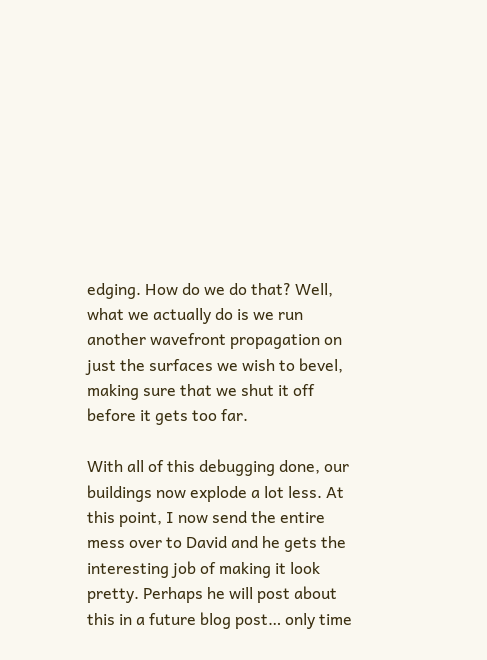edging. How do we do that? Well, what we actually do is we run another wavefront propagation on just the surfaces we wish to bevel, making sure that we shut it off before it gets too far.

With all of this debugging done, our buildings now explode a lot less. At this point, I now send the entire mess over to David and he gets the interesting job of making it look pretty. Perhaps he will post about this in a future blog post… only time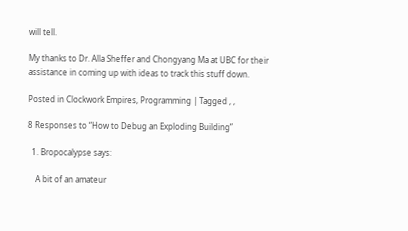will tell.

My thanks to Dr. Alla Sheffer and Chongyang Ma at UBC for their assistance in coming up with ideas to track this stuff down.

Posted in Clockwork Empires, Programming | Tagged , ,

8 Responses to “How to Debug an Exploding Building”

  1. Bropocalypse says:

    A bit of an amateur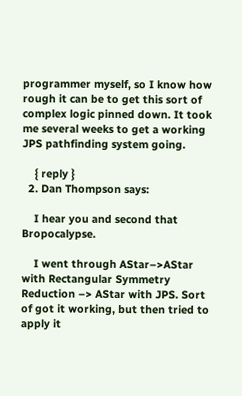programmer myself, so I know how rough it can be to get this sort of complex logic pinned down. It took me several weeks to get a working JPS pathfinding system going.

    { reply }
  2. Dan Thompson says:

    I hear you and second that Bropocalypse.

    I went through AStar–>AStar with Rectangular Symmetry Reduction –> AStar with JPS. Sort of got it working, but then tried to apply it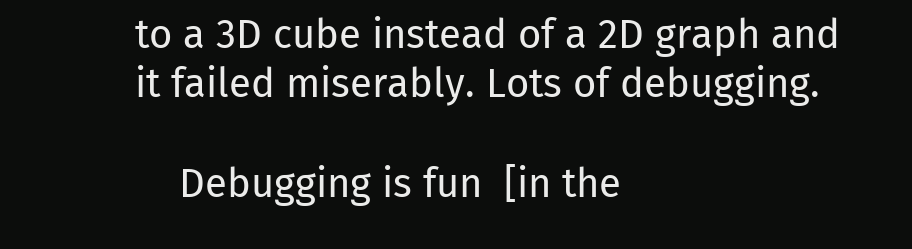to a 3D cube instead of a 2D graph and it failed miserably. Lots of debugging.

    Debugging is fun  [in the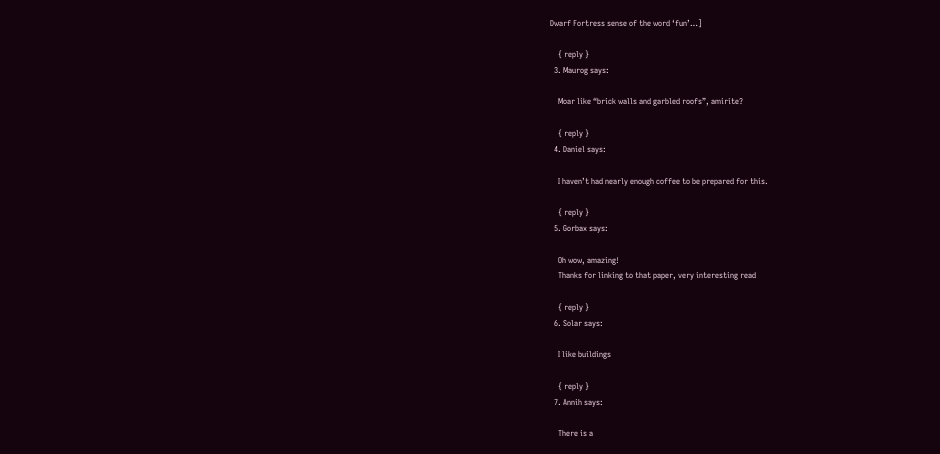Dwarf Fortress sense of the word ‘fun’…]

    { reply }
  3. Maurog says:

    Moar like “brick walls and garbled roofs”, amirite?

    { reply }
  4. Daniel says:

    I haven’t had nearly enough coffee to be prepared for this.

    { reply }
  5. Gorbax says:

    Oh wow, amazing!
    Thanks for linking to that paper, very interesting read

    { reply }
  6. Solar says:

    I like buildings

    { reply }
  7. Annih says:

    There is a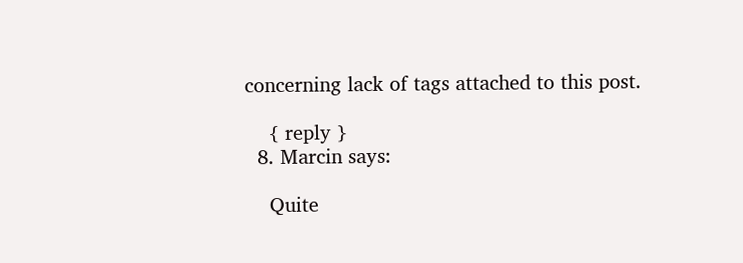concerning lack of tags attached to this post.

    { reply }
  8. Marcin says:

    Quite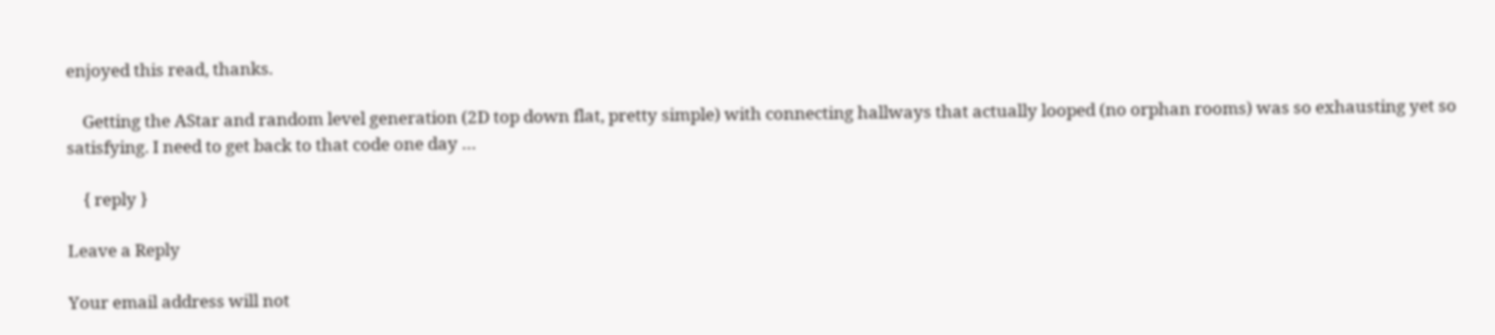enjoyed this read, thanks.

    Getting the AStar and random level generation (2D top down flat, pretty simple) with connecting hallways that actually looped (no orphan rooms) was so exhausting yet so satisfying. I need to get back to that code one day …

    { reply }

Leave a Reply

Your email address will not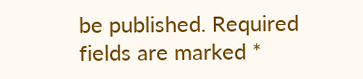be published. Required fields are marked *